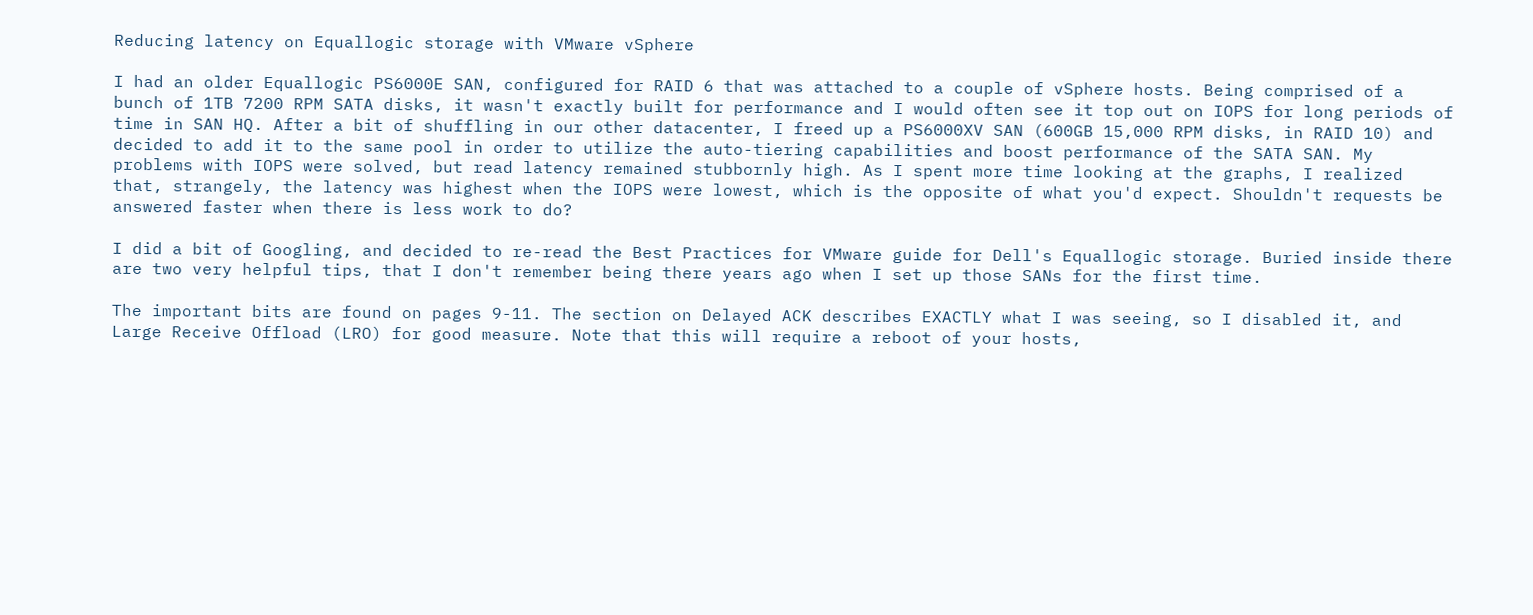Reducing latency on Equallogic storage with VMware vSphere

I had an older Equallogic PS6000E SAN, configured for RAID 6 that was attached to a couple of vSphere hosts. Being comprised of a bunch of 1TB 7200 RPM SATA disks, it wasn't exactly built for performance and I would often see it top out on IOPS for long periods of time in SAN HQ. After a bit of shuffling in our other datacenter, I freed up a PS6000XV SAN (600GB 15,000 RPM disks, in RAID 10) and decided to add it to the same pool in order to utilize the auto-tiering capabilities and boost performance of the SATA SAN. My problems with IOPS were solved, but read latency remained stubbornly high. As I spent more time looking at the graphs, I realized that, strangely, the latency was highest when the IOPS were lowest, which is the opposite of what you'd expect. Shouldn't requests be answered faster when there is less work to do?

I did a bit of Googling, and decided to re-read the Best Practices for VMware guide for Dell's Equallogic storage. Buried inside there are two very helpful tips, that I don't remember being there years ago when I set up those SANs for the first time.

The important bits are found on pages 9-11. The section on Delayed ACK describes EXACTLY what I was seeing, so I disabled it, and Large Receive Offload (LRO) for good measure. Note that this will require a reboot of your hosts,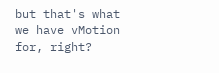but that's what we have vMotion for, right?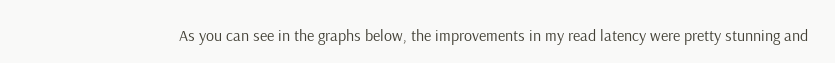As you can see in the graphs below, the improvements in my read latency were pretty stunning and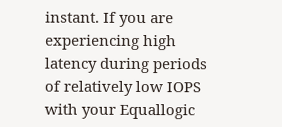instant. If you are experiencing high latency during periods of relatively low IOPS with your Equallogic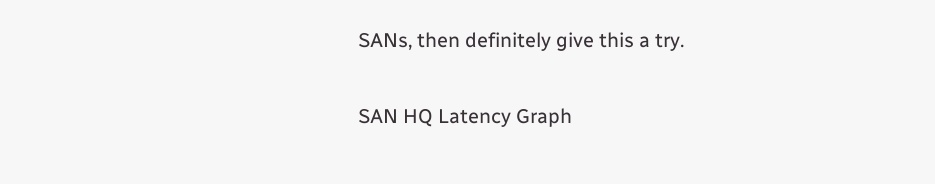SANs, then definitely give this a try.

SAN HQ Latency Graph